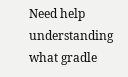Need help understanding what gradle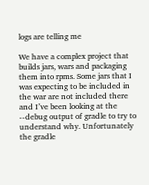logs are telling me

We have a complex project that builds jars, wars and packaging them into rpms. Some jars that I was expecting to be included in the war are not included there and I’ve been looking at the --debug output of gradle to try to understand why. Unfortunately the gradle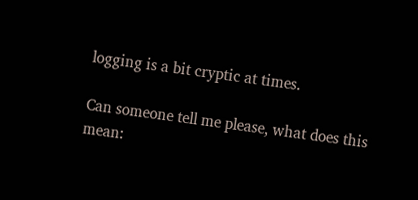logging is a bit cryptic at times.

Can someone tell me please, what does this mean: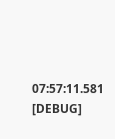07:57:11.581 [DEBUG]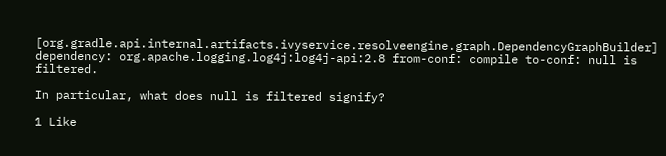[org.gradle.api.internal.artifacts.ivyservice.resolveengine.graph.DependencyGraphBuilder] dependency: org.apache.logging.log4j:log4j-api:2.8 from-conf: compile to-conf: null is filtered.

In particular, what does null is filtered signify?

1 Like